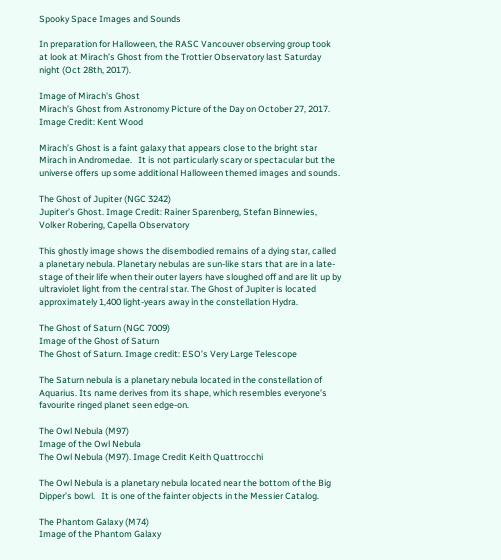Spooky Space Images and Sounds

In preparation for Halloween, the RASC Vancouver observing group took at look at Mirach’s Ghost from the Trottier Observatory last Saturday night (Oct 28th, 2017).

Image of Mirach's Ghost
Mirach’s Ghost from Astronomy Picture of the Day on October 27, 2017. Image Credit: Kent Wood

Mirach’s Ghost is a faint galaxy that appears close to the bright star Mirach in Andromedae.   It is not particularly scary or spectacular but the universe offers up some additional Halloween themed images and sounds.

The Ghost of Jupiter (NGC 3242)
Jupiter’s Ghost. Image Credit: Rainer Sparenberg, Stefan Binnewies, Volker Robering, Capella Observatory

This ghostly image shows the disembodied remains of a dying star, called a planetary nebula. Planetary nebulas are sun-like stars that are in a late-stage of their life when their outer layers have sloughed off and are lit up by ultraviolet light from the central star. The Ghost of Jupiter is located approximately 1,400 light-years away in the constellation Hydra.

The Ghost of Saturn (NGC 7009)
Image of the Ghost of Saturn
The Ghost of Saturn. Image credit: ESO’s Very Large Telescope

The Saturn nebula is a planetary nebula located in the constellation of Aquarius. Its name derives from its shape, which resembles everyone’s favourite ringed planet seen edge-on.

The Owl Nebula (M97)
Image of the Owl Nebula
The Owl Nebula (M97). Image Credit Keith Quattrocchi

The Owl Nebula is a planetary nebula located near the bottom of the Big Dipper’s bowl.   It is one of the fainter objects in the Messier Catalog.

The Phantom Galaxy (M74)
Image of the Phantom Galaxy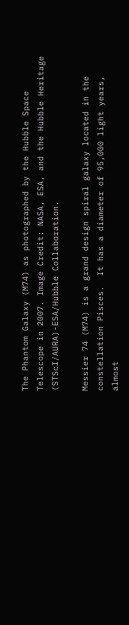The Phantom Galaxy (M74) as photographed by the Hubble Space Telescope in 2007. Image Credit: NASA, ESA, and the Hubble Heritage (STScI/AURA)-ESA/Hubble Collaboration.

Messier 74 (M74) is a grand design spiral galaxy located in the constellation Pisces.  It has a diameter of 95,000 light years, almost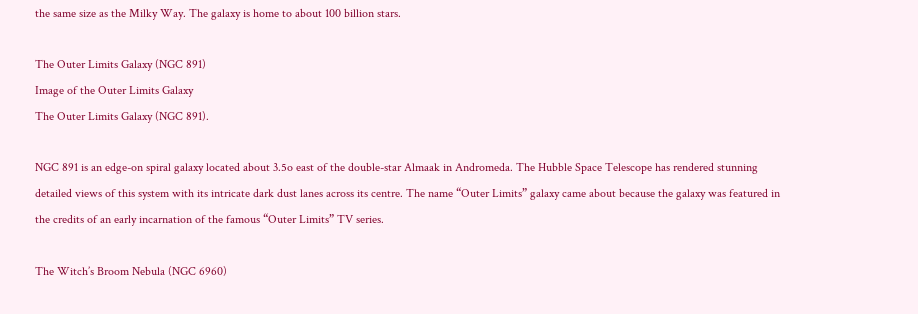the same size as the Milky Way. The galaxy is home to about 100 billion stars.

The Outer Limits Galaxy (NGC 891)
Image of the Outer Limits Galaxy
The Outer Limits Galaxy (NGC 891).

NGC 891 is an edge-on spiral galaxy located about 3.5o east of the double-star Almaak in Andromeda. The Hubble Space Telescope has rendered stunning detailed views of this system with its intricate dark dust lanes across its centre. The name “Outer Limits” galaxy came about because the galaxy was featured in the credits of an early incarnation of the famous “Outer Limits” TV series.

The Witch’s Broom Nebula (NGC 6960)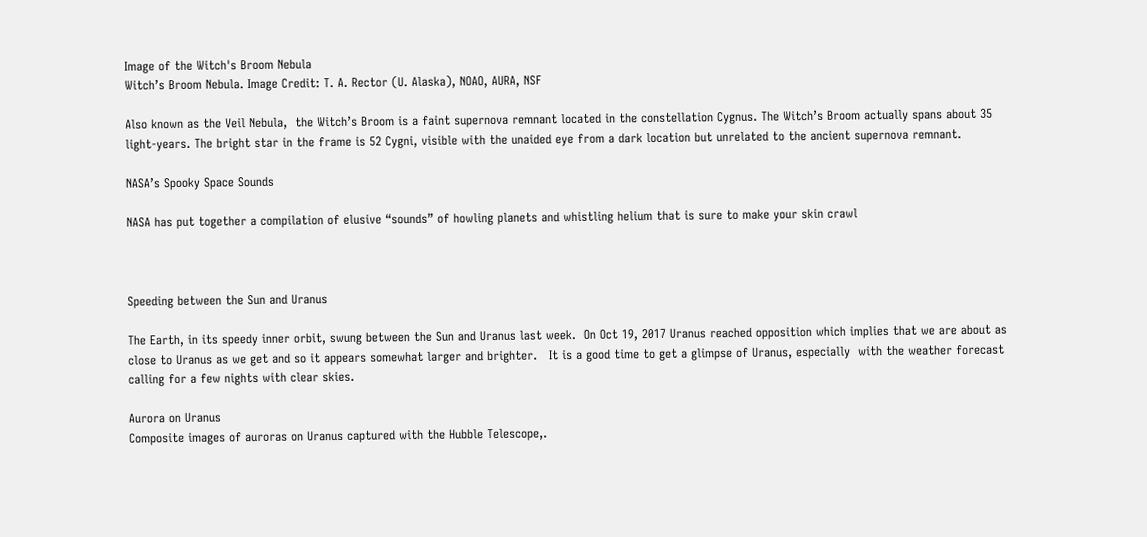Image of the Witch's Broom Nebula
Witch’s Broom Nebula. Image Credit: T. A. Rector (U. Alaska), NOAO, AURA, NSF

Also known as the Veil Nebula,  the Witch’s Broom is a faint supernova remnant located in the constellation Cygnus. The Witch’s Broom actually spans about 35 light-years. The bright star in the frame is 52 Cygni, visible with the unaided eye from a dark location but unrelated to the ancient supernova remnant.

NASA’s Spooky Space Sounds

NASA has put together a compilation of elusive “sounds” of howling planets and whistling helium that is sure to make your skin crawl



Speeding between the Sun and Uranus

The Earth, in its speedy inner orbit, swung between the Sun and Uranus last week.  On Oct 19, 2017 Uranus reached opposition which implies that we are about as close to Uranus as we get and so it appears somewhat larger and brighter.   It is a good time to get a glimpse of Uranus, especially  with the weather forecast calling for a few nights with clear skies.

Aurora on Uranus
Composite images of auroras on Uranus captured with the Hubble Telescope,.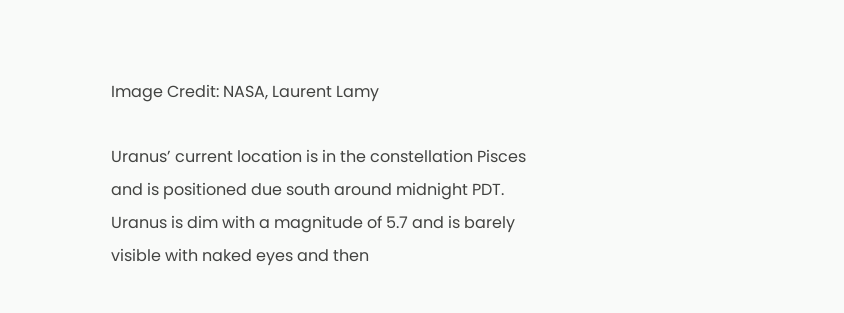Image Credit: NASA, Laurent Lamy

Uranus’ current location is in the constellation Pisces and is positioned due south around midnight PDT.  Uranus is dim with a magnitude of 5.7 and is barely visible with naked eyes and then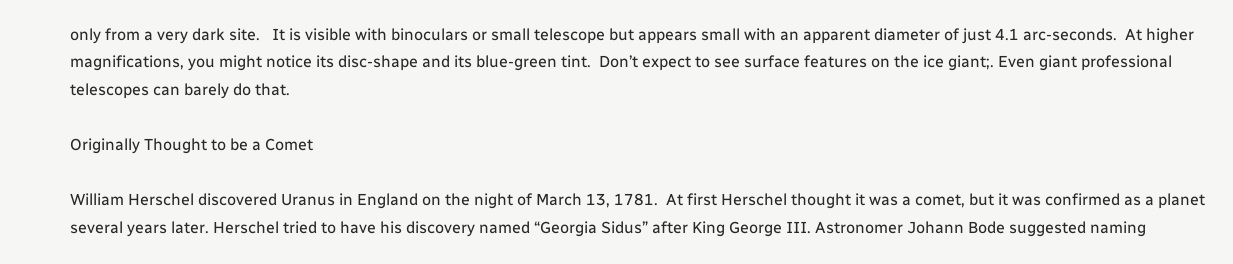only from a very dark site.   It is visible with binoculars or small telescope but appears small with an apparent diameter of just 4.1 arc-seconds.  At higher magnifications, you might notice its disc-shape and its blue-green tint.  Don’t expect to see surface features on the ice giant;. Even giant professional telescopes can barely do that.

Originally Thought to be a Comet

William Herschel discovered Uranus in England on the night of March 13, 1781.  At first Herschel thought it was a comet, but it was confirmed as a planet several years later. Herschel tried to have his discovery named “Georgia Sidus” after King George III. Astronomer Johann Bode suggested naming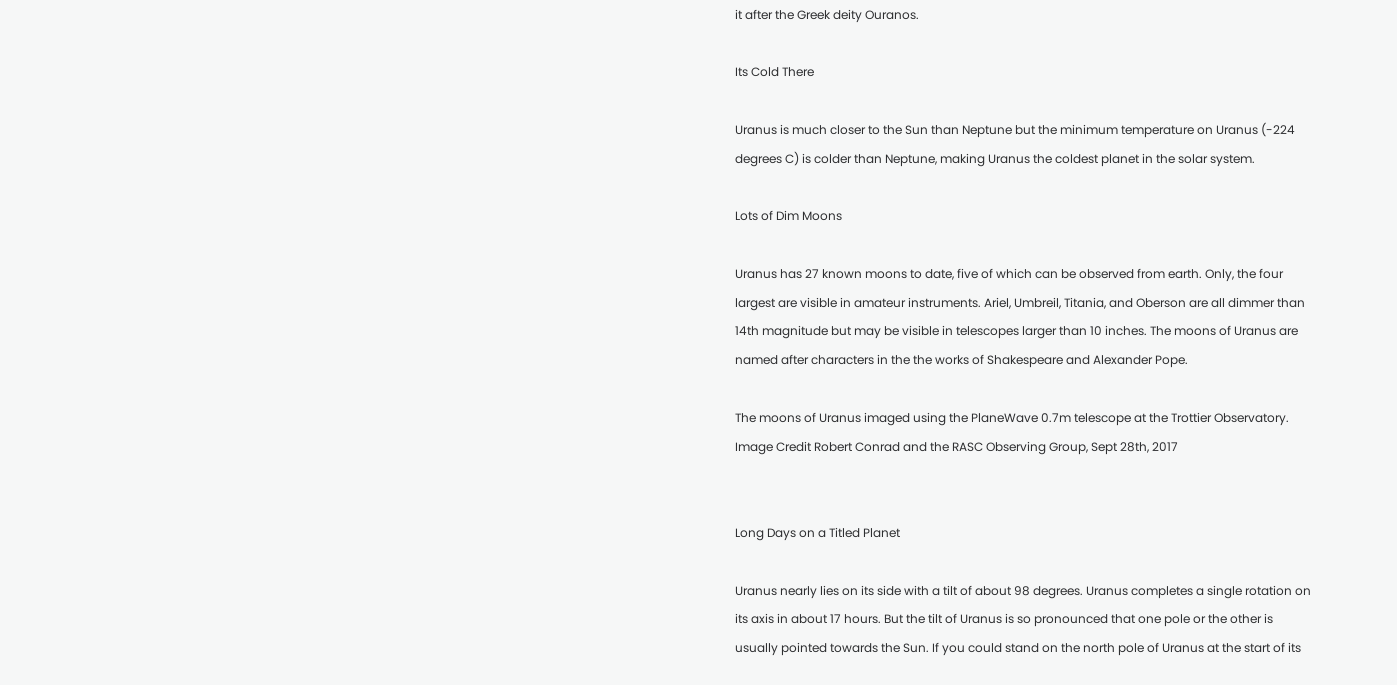it after the Greek deity Ouranos.

Its Cold There

Uranus is much closer to the Sun than Neptune but the minimum temperature on Uranus (-224 degrees C) is colder than Neptune, making Uranus the coldest planet in the solar system.

Lots of Dim Moons

Uranus has 27 known moons to date, five of which can be observed from earth. Only, the four largest are visible in amateur instruments. Ariel, Umbreil, Titania, and Oberson are all dimmer than 14th magnitude but may be visible in telescopes larger than 10 inches. The moons of Uranus are named after characters in the the works of Shakespeare and Alexander Pope.

The moons of Uranus imaged using the PlaneWave 0.7m telescope at the Trottier Observatory.  Image Credit Robert Conrad and the RASC Observing Group, Sept 28th, 2017


Long Days on a Titled Planet

Uranus nearly lies on its side with a tilt of about 98 degrees. Uranus completes a single rotation on its axis in about 17 hours. But the tilt of Uranus is so pronounced that one pole or the other is usually pointed towards the Sun. If you could stand on the north pole of Uranus at the start of its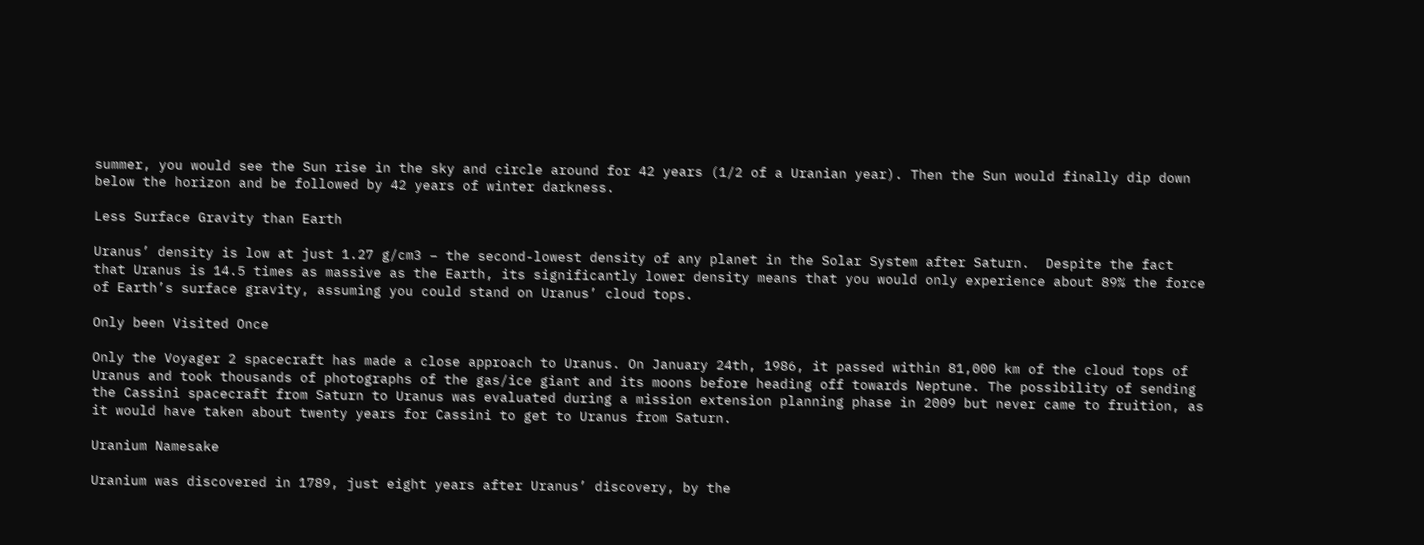summer, you would see the Sun rise in the sky and circle around for 42 years (1/2 of a Uranian year). Then the Sun would finally dip down below the horizon and be followed by 42 years of winter darkness.

Less Surface Gravity than Earth

Uranus’ density is low at just 1.27 g/cm3 – the second-lowest density of any planet in the Solar System after Saturn.  Despite the fact that Uranus is 14.5 times as massive as the Earth, its significantly lower density means that you would only experience about 89% the force of Earth’s surface gravity, assuming you could stand on Uranus’ cloud tops.

Only been Visited Once

Only the Voyager 2 spacecraft has made a close approach to Uranus. On January 24th, 1986, it passed within 81,000 km of the cloud tops of Uranus and took thousands of photographs of the gas/ice giant and its moons before heading off towards Neptune. The possibility of sending the Cassini spacecraft from Saturn to Uranus was evaluated during a mission extension planning phase in 2009 but never came to fruition, as it would have taken about twenty years for Cassini to get to Uranus from Saturn.

Uranium Namesake

Uranium was discovered in 1789, just eight years after Uranus’ discovery, by the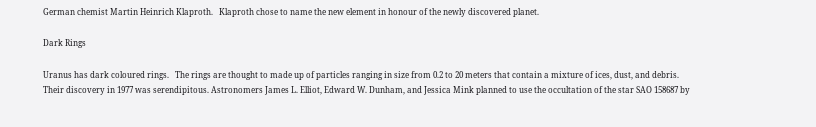German chemist Martin Heinrich Klaproth.   Klaproth chose to name the new element in honour of the newly discovered planet.

Dark Rings

Uranus has dark coloured rings.   The rings are thought to made up of particles ranging in size from 0.2 to 20 meters that contain a mixture of ices, dust, and debris.  Their discovery in 1977 was serendipitous. Astronomers James L. Elliot, Edward W. Dunham, and Jessica Mink planned to use the occultation of the star SAO 158687 by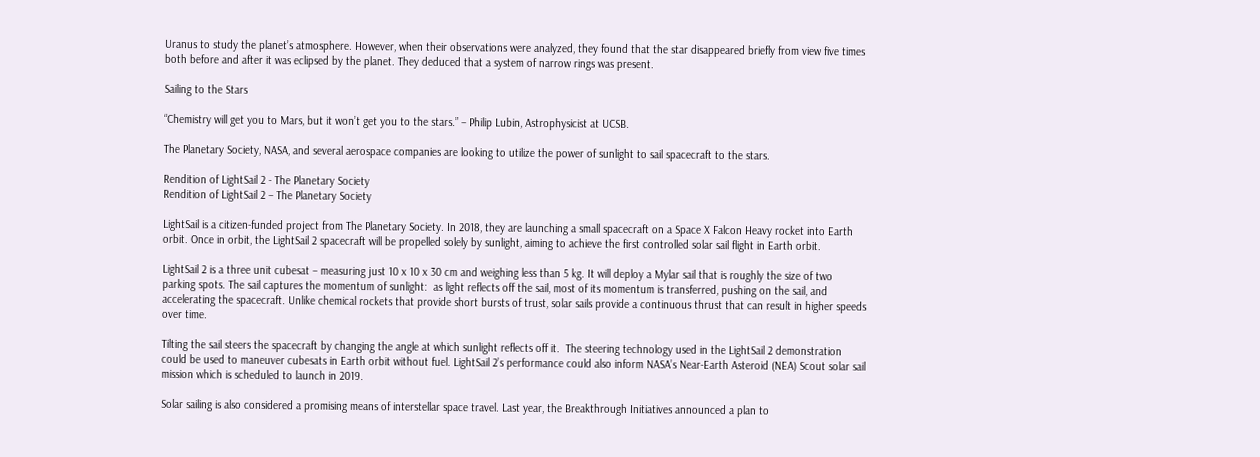Uranus to study the planet’s atmosphere. However, when their observations were analyzed, they found that the star disappeared briefly from view five times both before and after it was eclipsed by the planet. They deduced that a system of narrow rings was present.

Sailing to the Stars

“Chemistry will get you to Mars, but it won’t get you to the stars.” – Philip Lubin, Astrophysicist at UCSB.

The Planetary Society, NASA, and several aerospace companies are looking to utilize the power of sunlight to sail spacecraft to the stars.

Rendition of LightSail 2 - The Planetary Society
Rendition of LightSail 2 – The Planetary Society

LightSail is a citizen-funded project from The Planetary Society. In 2018, they are launching a small spacecraft on a Space X Falcon Heavy rocket into Earth orbit. Once in orbit, the LightSail 2 spacecraft will be propelled solely by sunlight, aiming to achieve the first controlled solar sail flight in Earth orbit.

LightSail 2 is a three unit cubesat – measuring just 10 x 10 x 30 cm and weighing less than 5 kg. It will deploy a Mylar sail that is roughly the size of two parking spots. The sail captures the momentum of sunlight:  as light reflects off the sail, most of its momentum is transferred, pushing on the sail, and accelerating the spacecraft. Unlike chemical rockets that provide short bursts of trust, solar sails provide a continuous thrust that can result in higher speeds over time.

Tilting the sail steers the spacecraft by changing the angle at which sunlight reflects off it.  The steering technology used in the LightSail 2 demonstration could be used to maneuver cubesats in Earth orbit without fuel. LightSail 2’s performance could also inform NASA’s Near-Earth Asteroid (NEA) Scout solar sail mission which is scheduled to launch in 2019.

Solar sailing is also considered a promising means of interstellar space travel. Last year, the Breakthrough Initiatives announced a plan to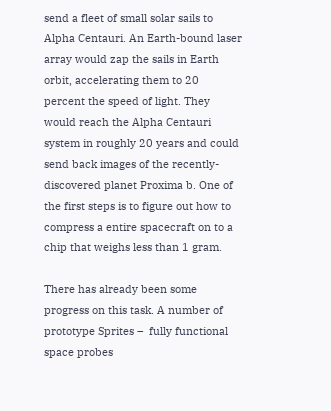send a fleet of small solar sails to Alpha Centauri. An Earth-bound laser array would zap the sails in Earth orbit, accelerating them to 20 percent the speed of light. They would reach the Alpha Centauri system in roughly 20 years and could send back images of the recently-discovered planet Proxima b. One of the first steps is to figure out how to compress a entire spacecraft on to a chip that weighs less than 1 gram.

There has already been some progress on this task. A number of prototype Sprites –  fully functional space probes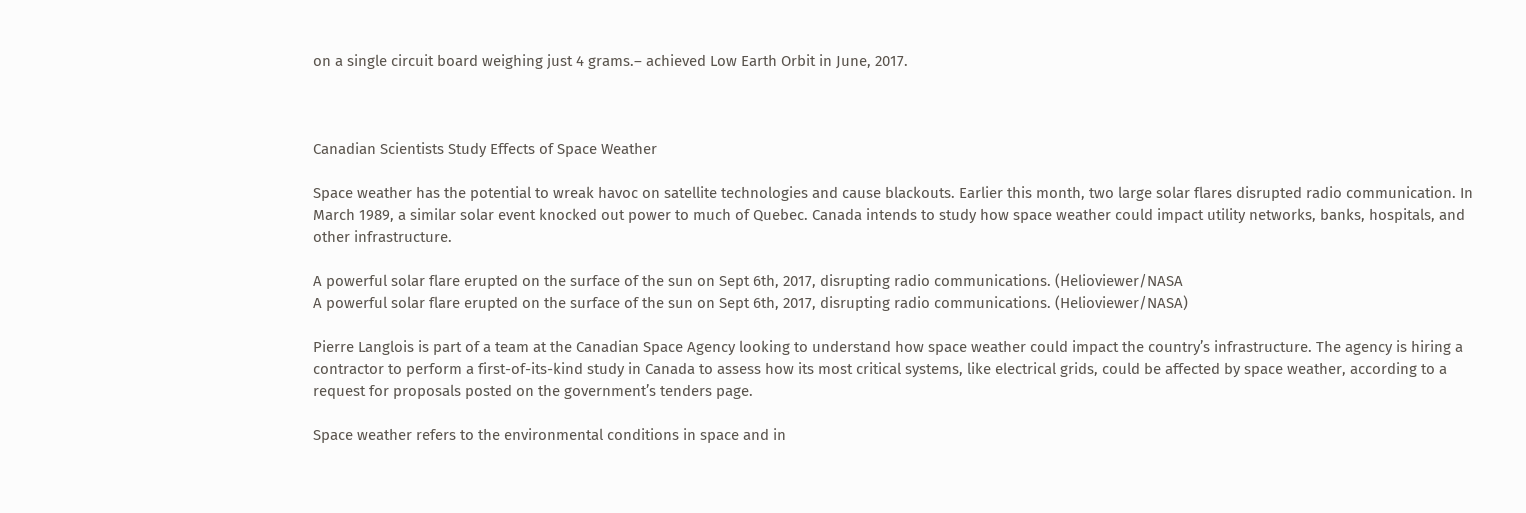on a single circuit board weighing just 4 grams.– achieved Low Earth Orbit in June, 2017.



Canadian Scientists Study Effects of Space Weather

Space weather has the potential to wreak havoc on satellite technologies and cause blackouts. Earlier this month, two large solar flares disrupted radio communication. In March 1989, a similar solar event knocked out power to much of Quebec. Canada intends to study how space weather could impact utility networks, banks, hospitals, and other infrastructure.

A powerful solar flare erupted on the surface of the sun on Sept 6th, 2017, disrupting radio communications. (Helioviewer/NASA
A powerful solar flare erupted on the surface of the sun on Sept 6th, 2017, disrupting radio communications. (Helioviewer/NASA)

Pierre Langlois is part of a team at the Canadian Space Agency looking to understand how space weather could impact the country’s infrastructure. The agency is hiring a contractor to perform a first-of-its-kind study in Canada to assess how its most critical systems, like electrical grids, could be affected by space weather, according to a request for proposals posted on the government’s tenders page.

Space weather refers to the environmental conditions in space and in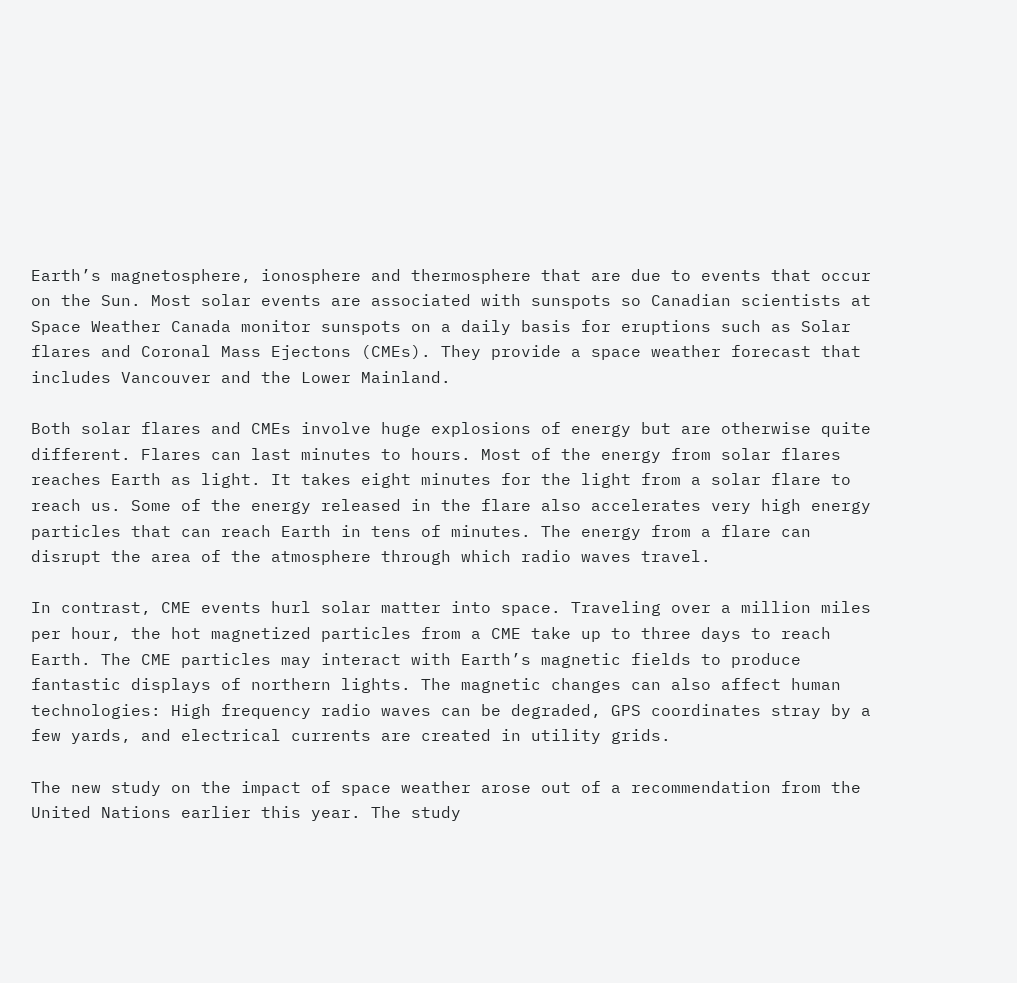Earth’s magnetosphere, ionosphere and thermosphere that are due to events that occur on the Sun. Most solar events are associated with sunspots so Canadian scientists at Space Weather Canada monitor sunspots on a daily basis for eruptions such as Solar flares and Coronal Mass Ejectons (CMEs). They provide a space weather forecast that includes Vancouver and the Lower Mainland.

Both solar flares and CMEs involve huge explosions of energy but are otherwise quite different. Flares can last minutes to hours. Most of the energy from solar flares reaches Earth as light. It takes eight minutes for the light from a solar flare to reach us. Some of the energy released in the flare also accelerates very high energy particles that can reach Earth in tens of minutes. The energy from a flare can disrupt the area of the atmosphere through which radio waves travel.

In contrast, CME events hurl solar matter into space. Traveling over a million miles per hour, the hot magnetized particles from a CME take up to three days to reach Earth. The CME particles may interact with Earth’s magnetic fields to produce fantastic displays of northern lights. The magnetic changes can also affect human technologies: High frequency radio waves can be degraded, GPS coordinates stray by a few yards, and electrical currents are created in utility grids.

The new study on the impact of space weather arose out of a recommendation from the United Nations earlier this year. The study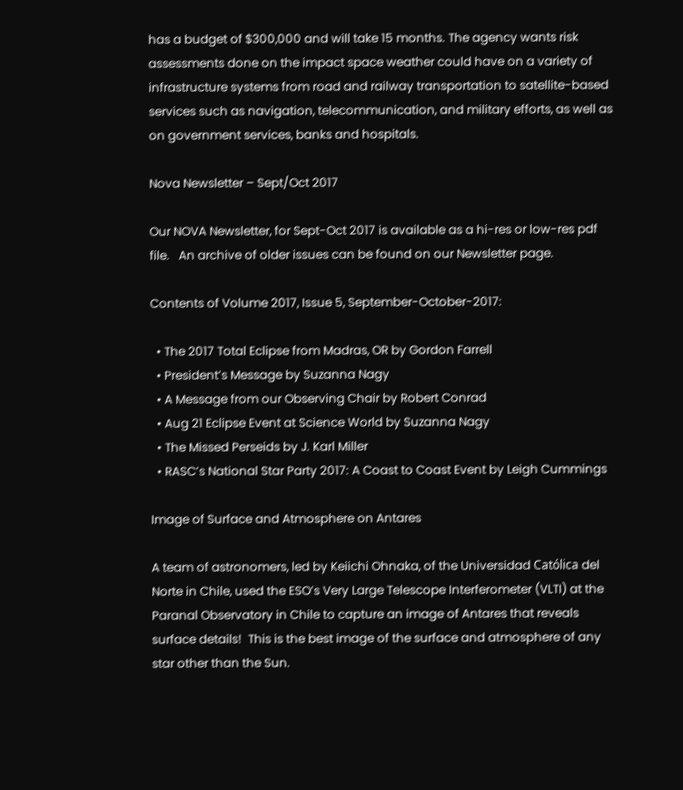has a budget of $300,000 and will take 15 months. The agency wants risk assessments done on the impact space weather could have on a variety of infrastructure systems from road and railway transportation to satellite-based services such as navigation, telecommunication, and military efforts, as well as on government services, banks and hospitals.

Nova Newsletter – Sept/Oct 2017

Our NOVA Newsletter, for Sept-Oct 2017 is available as a hi-res or low-res pdf file.   An archive of older issues can be found on our Newsletter page.

Contents of Volume 2017, Issue 5, September-October-2017:

  • The 2017 Total Eclipse from Madras, OR by Gordon Farrell
  • President’s Message by Suzanna Nagy
  • A Message from our Observing Chair by Robert Conrad
  • Aug 21 Eclipse Event at Science World by Suzanna Nagy
  • The Missed Perseids by J. Karl Miller
  • RASC’s National Star Party 2017: A Coast to Coast Event by Leigh Cummings

Image of Surface and Atmosphere on Antares

A team of astronomers, led by Keiichi Ohnaka, of the Universidad Católica del Norte in Chile, used the ESO’s Very Large Telescope Interferometer (VLTI) at the Paranal Observatory in Chile to capture an image of Antares that reveals surface details!  This is the best image of the surface and atmosphere of any star other than the Sun.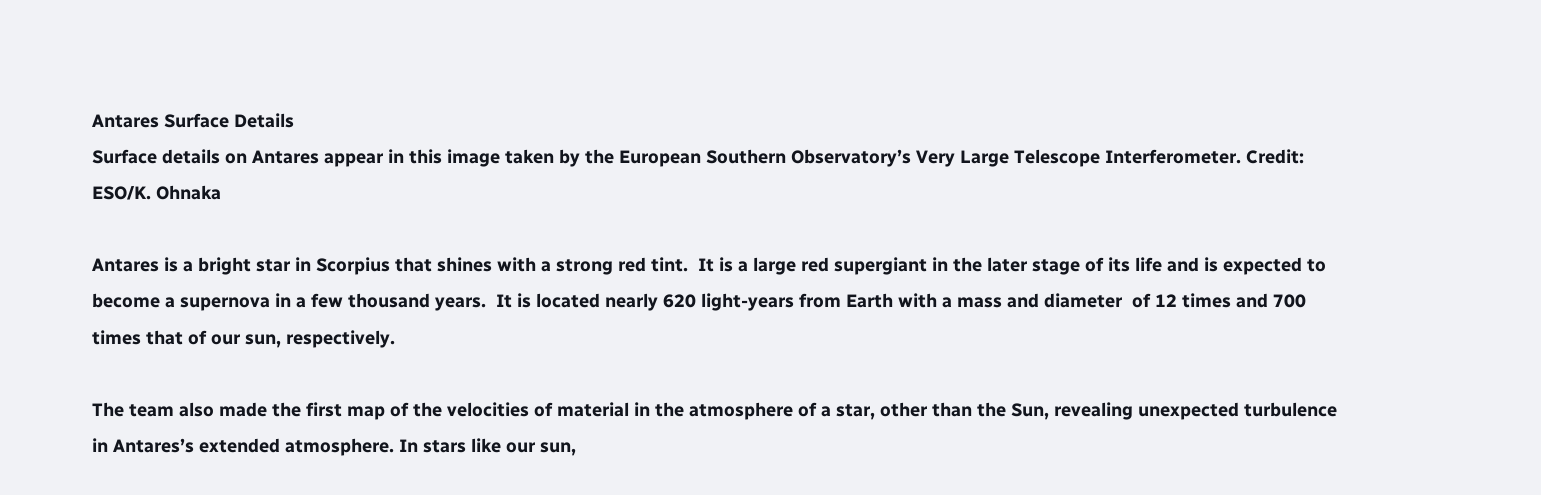Antares Surface Details
Surface details on Antares appear in this image taken by the European Southern Observatory’s Very Large Telescope Interferometer. Credit: ESO/K. Ohnaka

Antares is a bright star in Scorpius that shines with a strong red tint.  It is a large red supergiant in the later stage of its life and is expected to become a supernova in a few thousand years.  It is located nearly 620 light-years from Earth with a mass and diameter  of 12 times and 700 times that of our sun, respectively.

The team also made the first map of the velocities of material in the atmosphere of a star, other than the Sun, revealing unexpected turbulence in Antares’s extended atmosphere. In stars like our sun,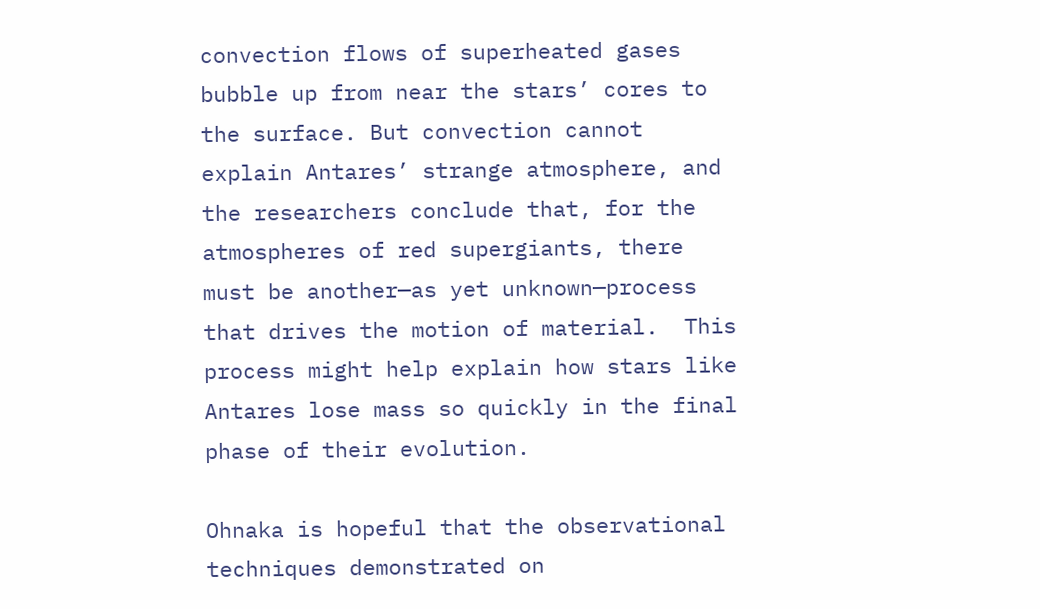convection flows of superheated gases bubble up from near the stars’ cores to the surface. But convection cannot explain Antares’ strange atmosphere, and the researchers conclude that, for the atmospheres of red supergiants, there must be another—as yet unknown—process that drives the motion of material.  This process might help explain how stars like Antares lose mass so quickly in the final phase of their evolution.

Ohnaka is hopeful that the observational techniques demonstrated on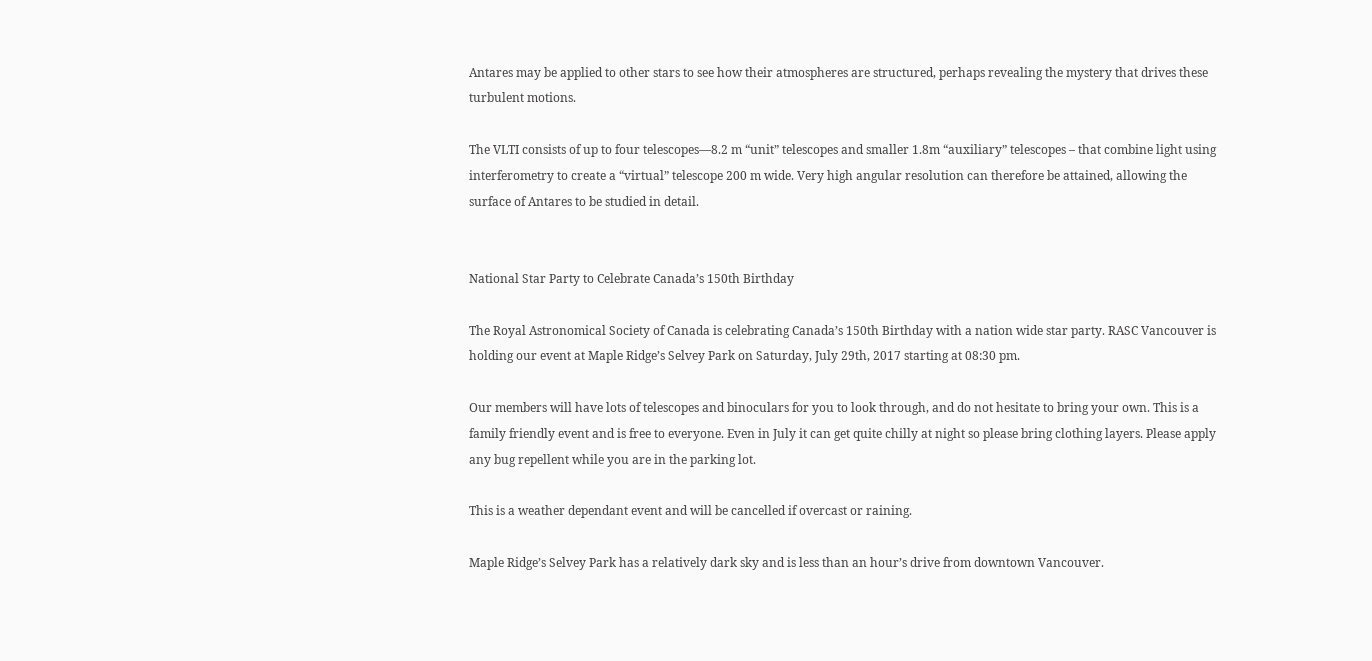Antares may be applied to other stars to see how their atmospheres are structured, perhaps revealing the mystery that drives these turbulent motions.

The VLTI consists of up to four telescopes—8.2 m “unit” telescopes and smaller 1.8m “auxiliary” telescopes – that combine light using interferometry to create a “virtual” telescope 200 m wide. Very high angular resolution can therefore be attained, allowing the surface of Antares to be studied in detail.


National Star Party to Celebrate Canada’s 150th Birthday

The Royal Astronomical Society of Canada is celebrating Canada’s 150th Birthday with a nation wide star party. RASC Vancouver is holding our event at Maple Ridge’s Selvey Park on Saturday, July 29th, 2017 starting at 08:30 pm.

Our members will have lots of telescopes and binoculars for you to look through, and do not hesitate to bring your own. This is a family friendly event and is free to everyone. Even in July it can get quite chilly at night so please bring clothing layers. Please apply any bug repellent while you are in the parking lot.

This is a weather dependant event and will be cancelled if overcast or raining.

Maple Ridge’s Selvey Park has a relatively dark sky and is less than an hour’s drive from downtown Vancouver.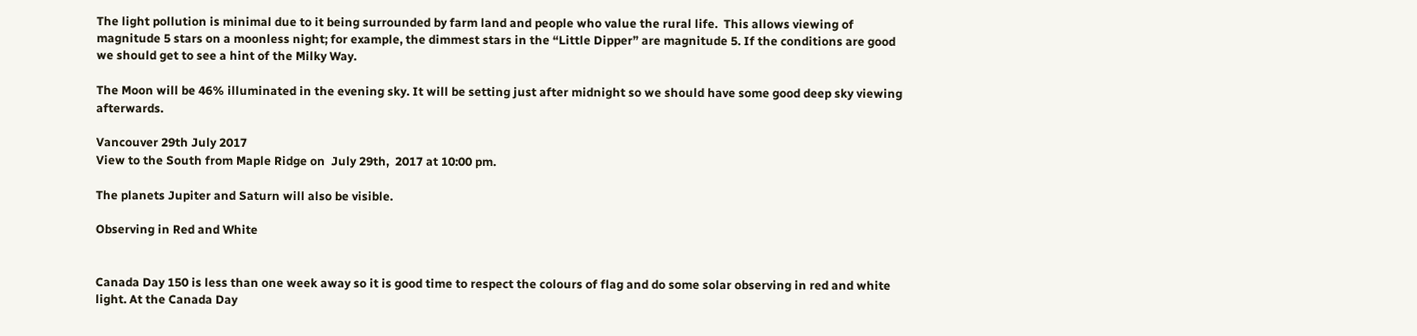The light pollution is minimal due to it being surrounded by farm land and people who value the rural life.  This allows viewing of magnitude 5 stars on a moonless night; for example, the dimmest stars in the “Little Dipper” are magnitude 5. If the conditions are good we should get to see a hint of the Milky Way.

The Moon will be 46% illuminated in the evening sky. It will be setting just after midnight so we should have some good deep sky viewing afterwards.

Vancouver 29th July 2017
View to the South from Maple Ridge on  July 29th,  2017 at 10:00 pm.

The planets Jupiter and Saturn will also be visible.

Observing in Red and White


Canada Day 150 is less than one week away so it is good time to respect the colours of flag and do some solar observing in red and white light. At the Canada Day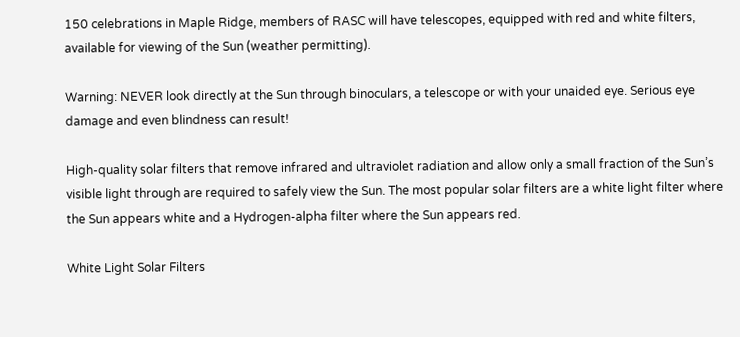150 celebrations in Maple Ridge, members of RASC will have telescopes, equipped with red and white filters, available for viewing of the Sun (weather permitting).

Warning: NEVER look directly at the Sun through binoculars, a telescope or with your unaided eye. Serious eye damage and even blindness can result!

High-quality solar filters that remove infrared and ultraviolet radiation and allow only a small fraction of the Sun’s visible light through are required to safely view the Sun. The most popular solar filters are a white light filter where the Sun appears white and a Hydrogen-alpha filter where the Sun appears red.

White Light Solar Filters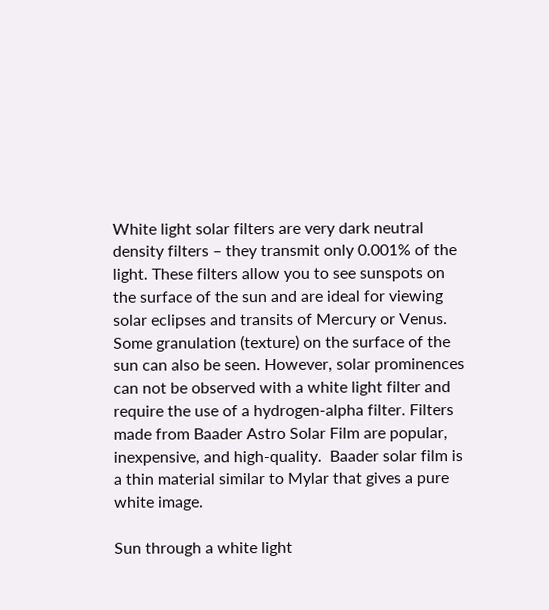White light solar filters are very dark neutral density filters – they transmit only 0.001% of the light. These filters allow you to see sunspots on the surface of the sun and are ideal for viewing solar eclipses and transits of Mercury or Venus. Some granulation (texture) on the surface of the sun can also be seen. However, solar prominences can not be observed with a white light filter and require the use of a hydrogen-alpha filter. Filters made from Baader Astro Solar Film are popular, inexpensive, and high-quality.  Baader solar film is a thin material similar to Mylar that gives a pure white image.

Sun through a white light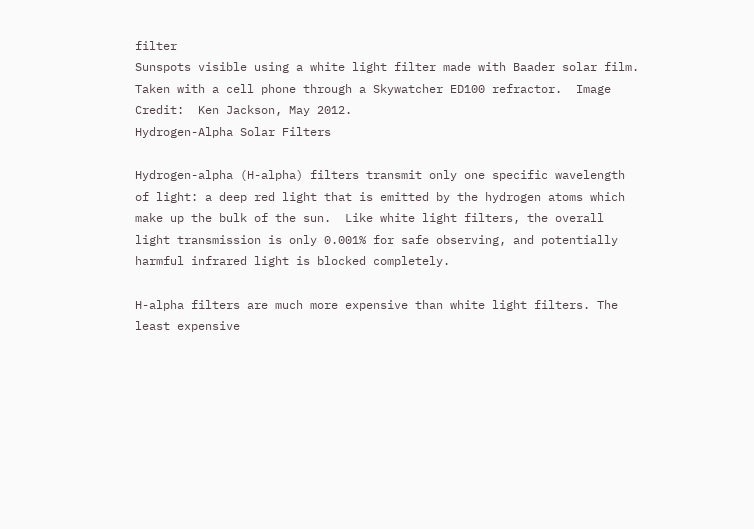filter
Sunspots visible using a white light filter made with Baader solar film.  Taken with a cell phone through a Skywatcher ED100 refractor.  Image Credit:  Ken Jackson, May 2012.
Hydrogen-Alpha Solar Filters

Hydrogen-alpha (H-alpha) filters transmit only one specific wavelength of light: a deep red light that is emitted by the hydrogen atoms which make up the bulk of the sun.  Like white light filters, the overall light transmission is only 0.001% for safe observing, and potentially harmful infrared light is blocked completely.

H-alpha filters are much more expensive than white light filters. The least expensive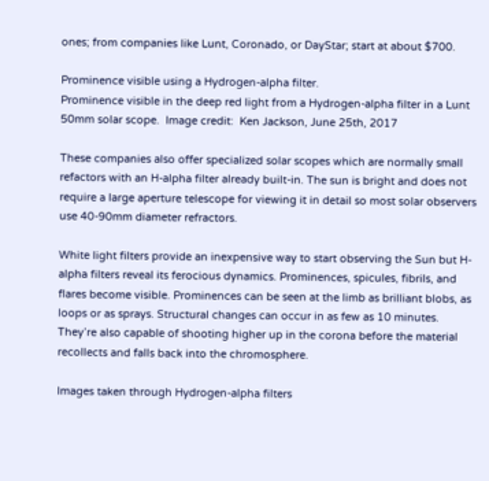ones; from companies like Lunt, Coronado, or DayStar; start at about $700.

Prominence visible using a Hydrogen-alpha filter.
Prominence visible in the deep red light from a Hydrogen-alpha filter in a Lunt 50mm solar scope.  Image credit:  Ken Jackson, June 25th, 2017

These companies also offer specialized solar scopes which are normally small refactors with an H-alpha filter already built-in. The sun is bright and does not require a large aperture telescope for viewing it in detail so most solar observers use 40-90mm diameter refractors.

White light filters provide an inexpensive way to start observing the Sun but H-alpha filters reveal its ferocious dynamics. Prominences, spicules, fibrils, and flares become visible. Prominences can be seen at the limb as brilliant blobs, as loops or as sprays. Structural changes can occur in as few as 10 minutes. They’re also capable of shooting higher up in the corona before the material recollects and falls back into the chromosphere.

Images taken through Hydrogen-alpha filters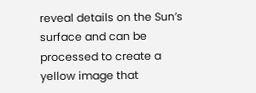reveal details on the Sun’s surface and can be processed to create a yellow image that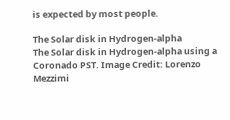is expected by most people.

The Solar disk in Hydrogen-alpha
The Solar disk in Hydrogen-alpha using a Coronado PST. Image Credit: Lorenzo Mezzimi